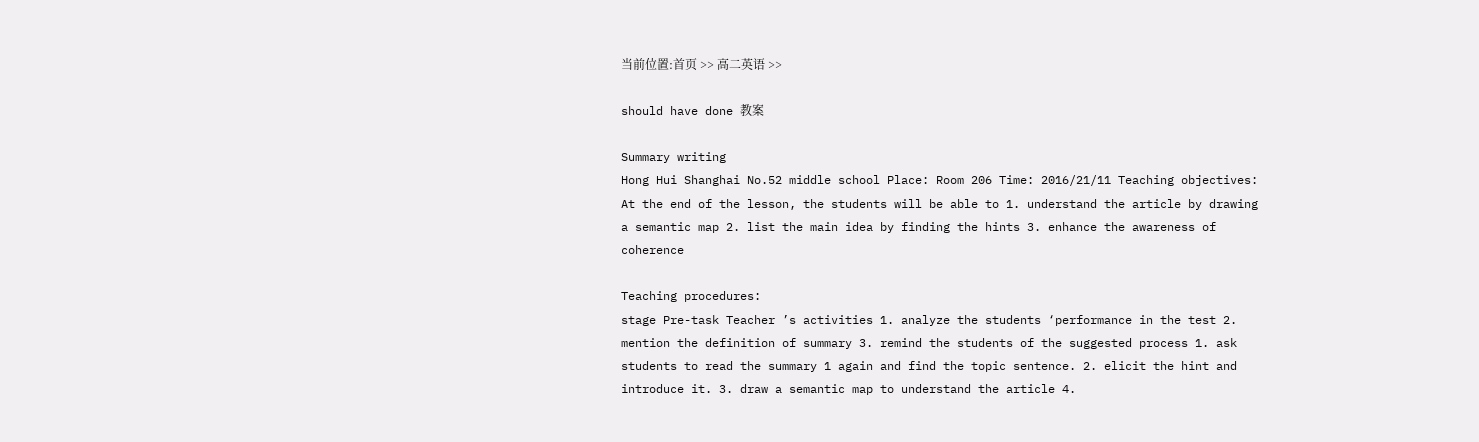当前位置:首页 >> 高二英语 >>

should have done 教案

Summary writing
Hong Hui Shanghai No.52 middle school Place: Room 206 Time: 2016/21/11 Teaching objectives:
At the end of the lesson, the students will be able to 1. understand the article by drawing a semantic map 2. list the main idea by finding the hints 3. enhance the awareness of coherence

Teaching procedures:
stage Pre-task Teacher ’s activities 1. analyze the students ‘performance in the test 2. mention the definition of summary 3. remind the students of the suggested process 1. ask students to read the summary 1 again and find the topic sentence. 2. elicit the hint and introduce it. 3. draw a semantic map to understand the article 4.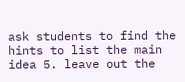ask students to find the hints to list the main idea 5. leave out the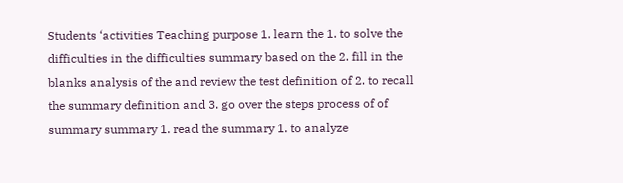Students ‘activities Teaching purpose 1. learn the 1. to solve the difficulties in the difficulties summary based on the 2. fill in the blanks analysis of the and review the test definition of 2. to recall the summary definition and 3. go over the steps process of of summary summary 1. read the summary 1. to analyze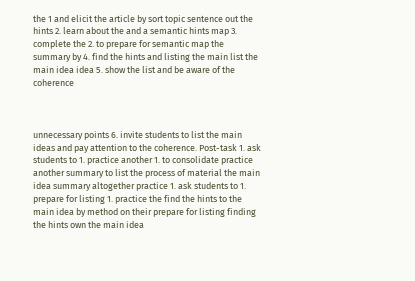the 1 and elicit the article by sort topic sentence out the hints 2. learn about the and a semantic hints map 3. complete the 2. to prepare for semantic map the summary by 4. find the hints and listing the main list the main idea idea 5. show the list and be aware of the coherence



unnecessary points 6. invite students to list the main ideas and pay attention to the coherence. Post-task 1. ask students to 1. practice another 1. to consolidate practice another summary to list the process of material the main idea summary altogether practice 1. ask students to 1. prepare for listing 1. practice the find the hints to the main idea by method on their prepare for listing finding the hints own the main idea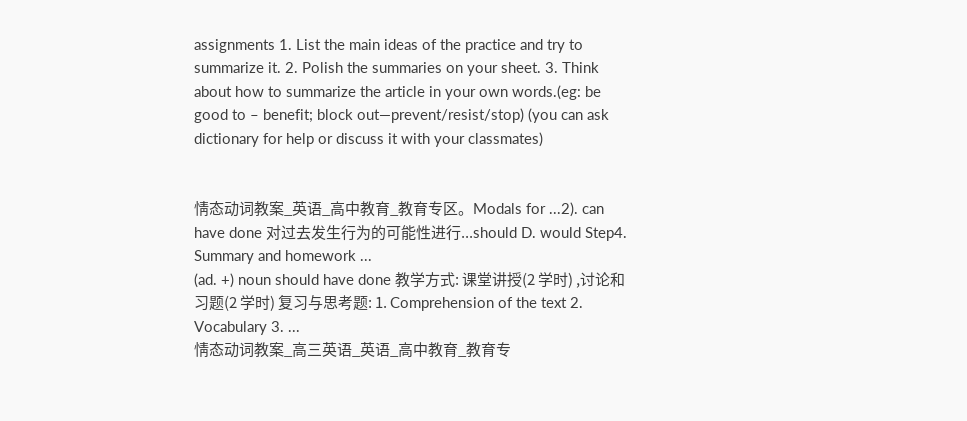assignments 1. List the main ideas of the practice and try to summarize it. 2. Polish the summaries on your sheet. 3. Think about how to summarize the article in your own words.(eg: be good to – benefit; block out—prevent/resist/stop) (you can ask dictionary for help or discuss it with your classmates)


情态动词教案_英语_高中教育_教育专区。Modals for ...2). can have done 对过去发生行为的可能性进行...should D. would Step4. Summary and homework ...
(ad. +) noun should have done 教学方式: 课堂讲授(2 学时) ,讨论和习题(2 学时) 复习与思考题: 1. Comprehension of the text 2. Vocabulary 3. ...
情态动词教案_高三英语_英语_高中教育_教育专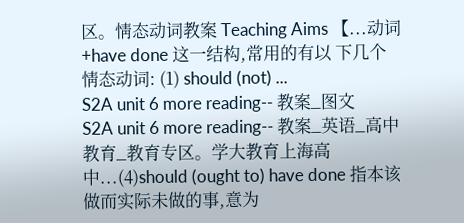区。情态动词教案 Teaching Aims 【...动词+have done 这一结构,常用的有以 下几个情态动词: (1) should (not) ...
S2A unit 6 more reading-- 教案_图文
S2A unit 6 more reading-- 教案_英语_高中教育_教育专区。学大教育上海高中...(4)should (ought to) have done 指本该做而实际未做的事,意为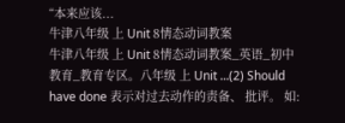“本来应该...
牛津八年级 上 Unit 8情态动词教案
牛津八年级 上 Unit 8情态动词教案_英语_初中教育_教育专区。八年级 上 Unit ...(2) Should have done 表示对过去动作的责备、 批评。 如: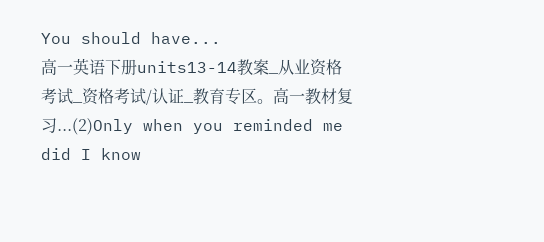You should have...
高一英语下册units13-14教案_从业资格考试_资格考试/认证_教育专区。高一教材复习...(2)Only when you reminded me did I know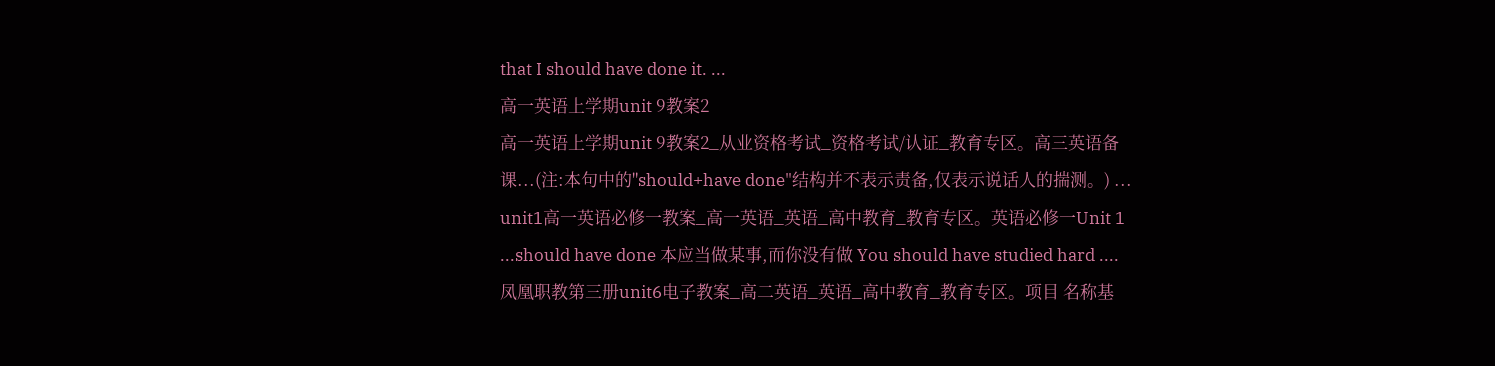that I should have done it. ...
高一英语上学期unit 9教案2
高一英语上学期unit 9教案2_从业资格考试_资格考试/认证_教育专区。高三英语备课...(注:本句中的"should+have done"结构并不表示责备,仅表示说话人的揣测。) ...
unit1高一英语必修一教案_高一英语_英语_高中教育_教育专区。英语必修一Unit 1 ...should have done 本应当做某事,而你没有做 You should have studied hard ....
凤凰职教第三册unit6电子教案_高二英语_英语_高中教育_教育专区。项目 名称基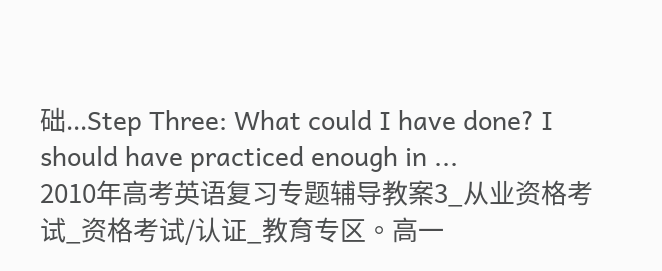础...Step Three: What could I have done? I should have practiced enough in ...
2010年高考英语复习专题辅导教案3_从业资格考试_资格考试/认证_教育专区。高一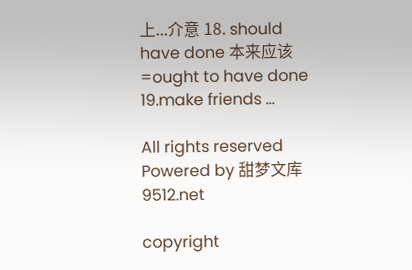上...介意 18. should have done 本来应该 =ought to have done 19.make friends ...

All rights reserved Powered by 甜梦文库 9512.net

copyright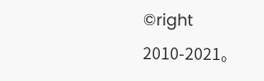©right 2010-2021。